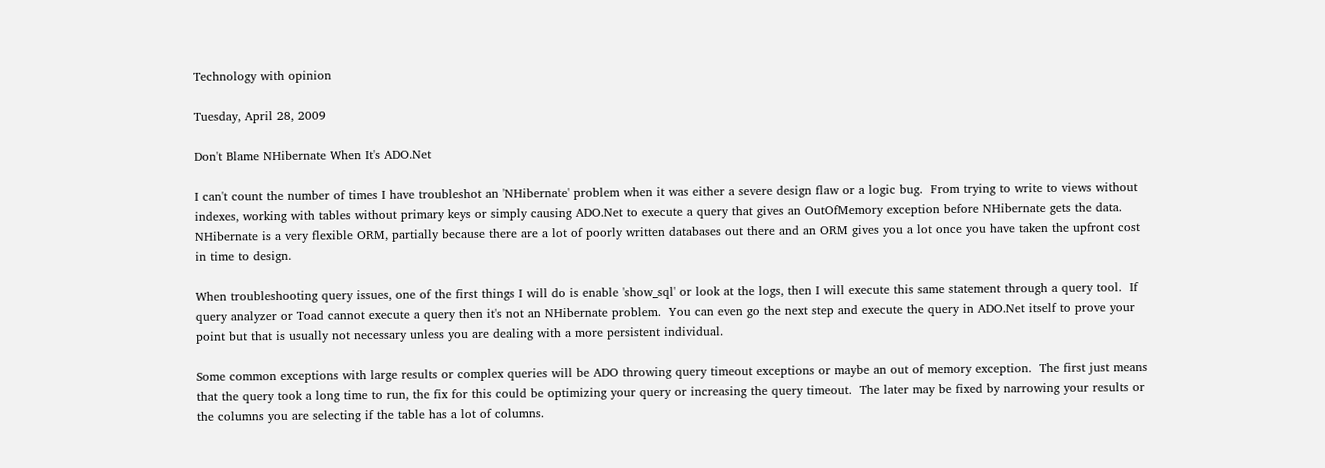Technology with opinion

Tuesday, April 28, 2009

Don't Blame NHibernate When It's ADO.Net

I can't count the number of times I have troubleshot an 'NHibernate' problem when it was either a severe design flaw or a logic bug.  From trying to write to views without indexes, working with tables without primary keys or simply causing ADO.Net to execute a query that gives an OutOfMemory exception before NHibernate gets the data.  NHibernate is a very flexible ORM, partially because there are a lot of poorly written databases out there and an ORM gives you a lot once you have taken the upfront cost in time to design.

When troubleshooting query issues, one of the first things I will do is enable 'show_sql' or look at the logs, then I will execute this same statement through a query tool.  If query analyzer or Toad cannot execute a query then it's not an NHibernate problem.  You can even go the next step and execute the query in ADO.Net itself to prove your point but that is usually not necessary unless you are dealing with a more persistent individual.

Some common exceptions with large results or complex queries will be ADO throwing query timeout exceptions or maybe an out of memory exception.  The first just means that the query took a long time to run, the fix for this could be optimizing your query or increasing the query timeout.  The later may be fixed by narrowing your results or the columns you are selecting if the table has a lot of columns.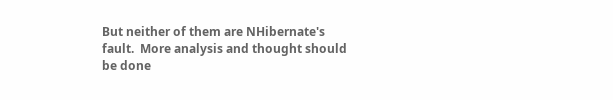But neither of them are NHibernate's fault.  More analysis and thought should be done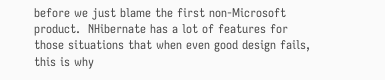before we just blame the first non-Microsoft product.  NHibernate has a lot of features for those situations that when even good design fails, this is why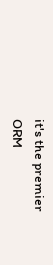it's the premier ORM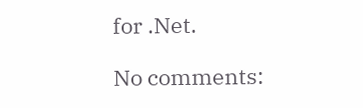for .Net.

No comments: